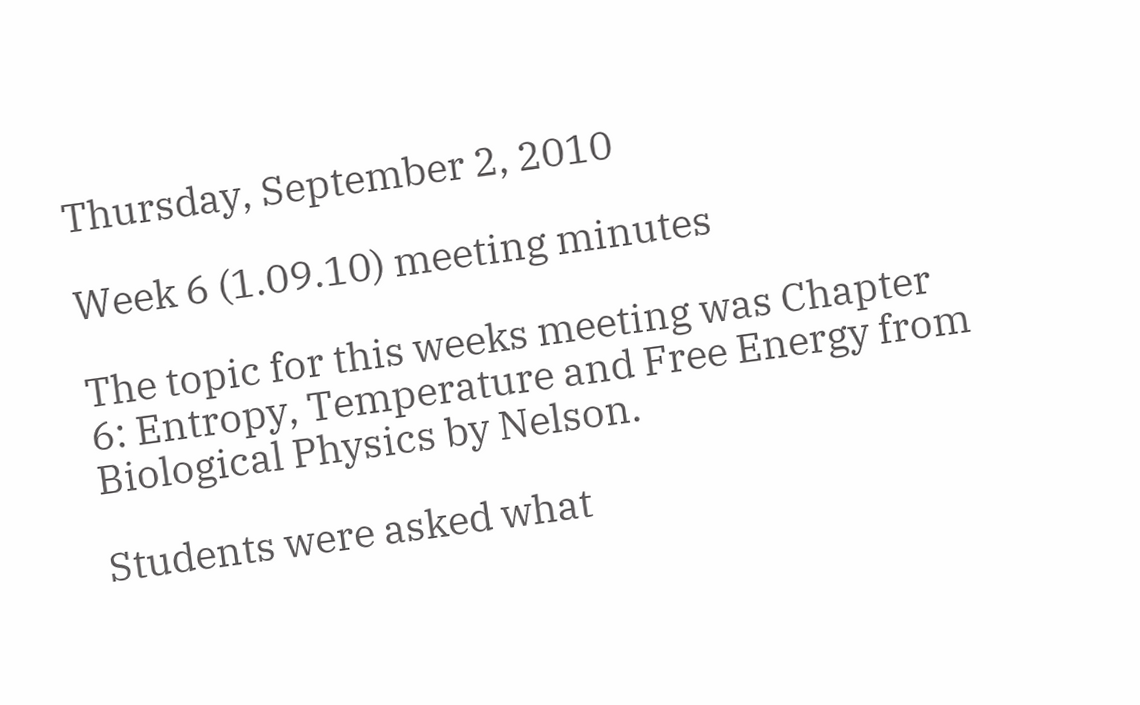Thursday, September 2, 2010

Week 6 (1.09.10) meeting minutes

The topic for this weeks meeting was Chapter 6: Entropy, Temperature and Free Energy from Biological Physics by Nelson.

Students were asked what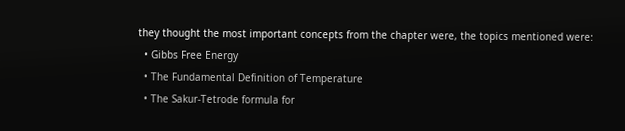they thought the most important concepts from the chapter were, the topics mentioned were:
  • Gibbs Free Energy
  • The Fundamental Definition of Temperature
  • The Sakur-Tetrode formula for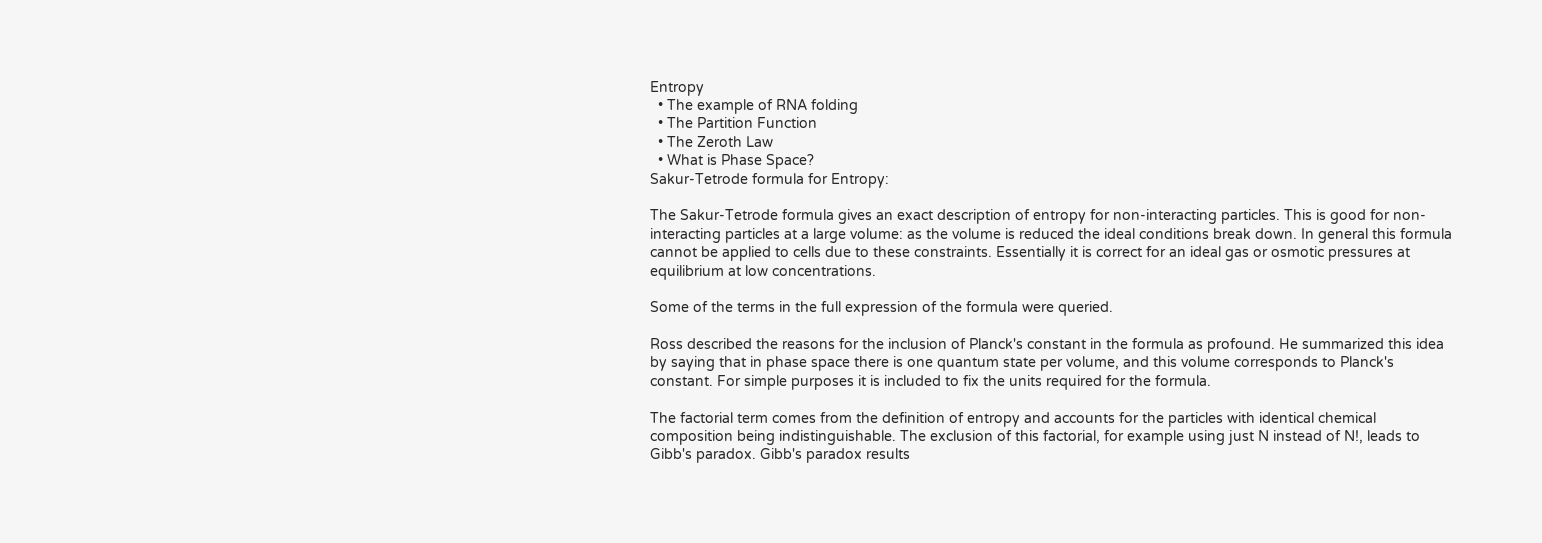Entropy
  • The example of RNA folding
  • The Partition Function
  • The Zeroth Law
  • What is Phase Space?
Sakur-Tetrode formula for Entropy:

The Sakur-Tetrode formula gives an exact description of entropy for non-interacting particles. This is good for non-interacting particles at a large volume: as the volume is reduced the ideal conditions break down. In general this formula cannot be applied to cells due to these constraints. Essentially it is correct for an ideal gas or osmotic pressures at equilibrium at low concentrations.

Some of the terms in the full expression of the formula were queried.

Ross described the reasons for the inclusion of Planck's constant in the formula as profound. He summarized this idea by saying that in phase space there is one quantum state per volume, and this volume corresponds to Planck's constant. For simple purposes it is included to fix the units required for the formula.

The factorial term comes from the definition of entropy and accounts for the particles with identical chemical composition being indistinguishable. The exclusion of this factorial, for example using just N instead of N!, leads to Gibb's paradox. Gibb's paradox results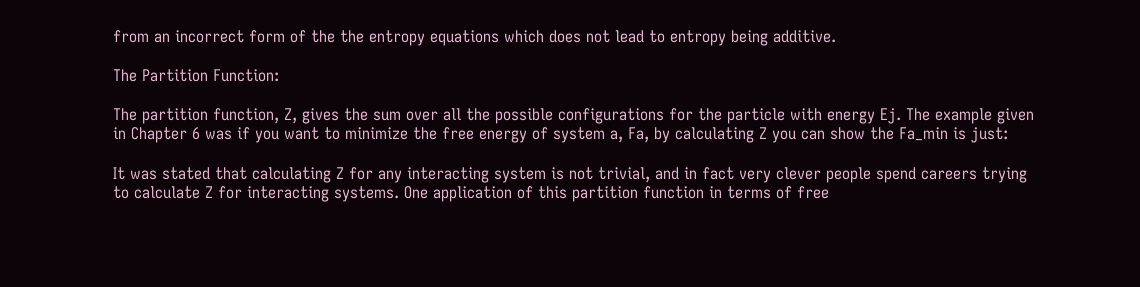from an incorrect form of the the entropy equations which does not lead to entropy being additive.

The Partition Function:

The partition function, Z, gives the sum over all the possible configurations for the particle with energy Ej. The example given in Chapter 6 was if you want to minimize the free energy of system a, Fa, by calculating Z you can show the Fa_min is just:

It was stated that calculating Z for any interacting system is not trivial, and in fact very clever people spend careers trying to calculate Z for interacting systems. One application of this partition function in terms of free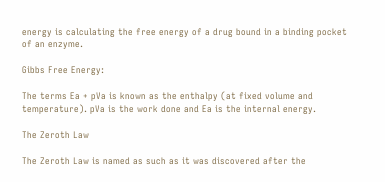energy is calculating the free energy of a drug bound in a binding pocket of an enzyme.

Gibbs Free Energy:

The terms Ea + pVa is known as the enthalpy (at fixed volume and temperature). pVa is the work done and Ea is the internal energy.

The Zeroth Law

The Zeroth Law is named as such as it was discovered after the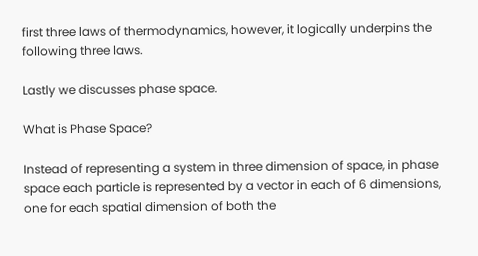first three laws of thermodynamics, however, it logically underpins the following three laws.

Lastly we discusses phase space.

What is Phase Space?

Instead of representing a system in three dimension of space, in phase space each particle is represented by a vector in each of 6 dimensions, one for each spatial dimension of both the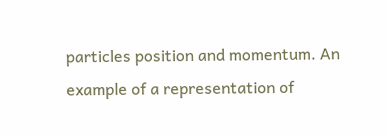particles position and momentum. An example of a representation of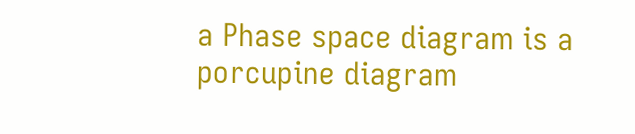a Phase space diagram is a porcupine diagram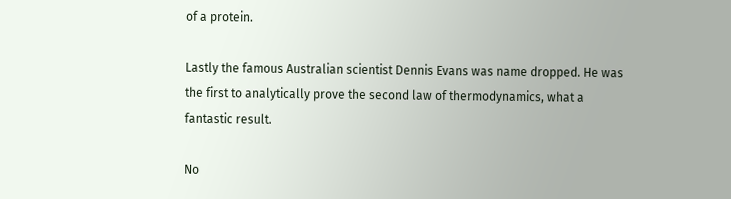of a protein.

Lastly the famous Australian scientist Dennis Evans was name dropped. He was the first to analytically prove the second law of thermodynamics, what a fantastic result.

No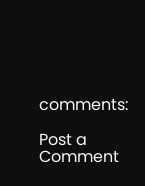comments:

Post a Comment